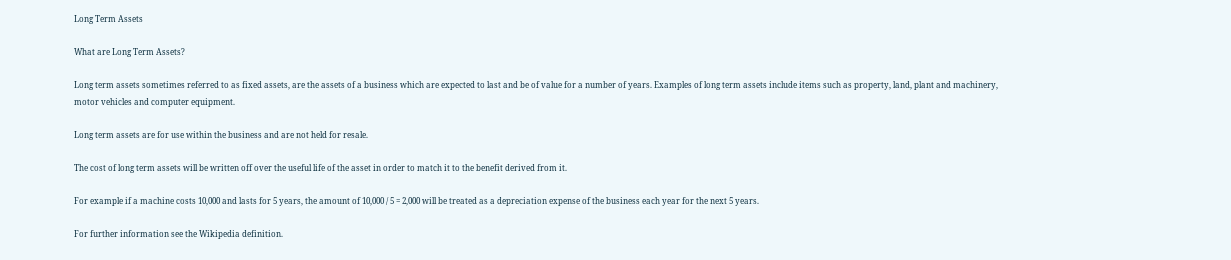Long Term Assets

What are Long Term Assets?

Long term assets sometimes referred to as fixed assets, are the assets of a business which are expected to last and be of value for a number of years. Examples of long term assets include items such as property, land, plant and machinery, motor vehicles and computer equipment.

Long term assets are for use within the business and are not held for resale.

The cost of long term assets will be written off over the useful life of the asset in order to match it to the benefit derived from it.

For example if a machine costs 10,000 and lasts for 5 years, the amount of 10,000 / 5 = 2,000 will be treated as a depreciation expense of the business each year for the next 5 years.

For further information see the Wikipedia definition.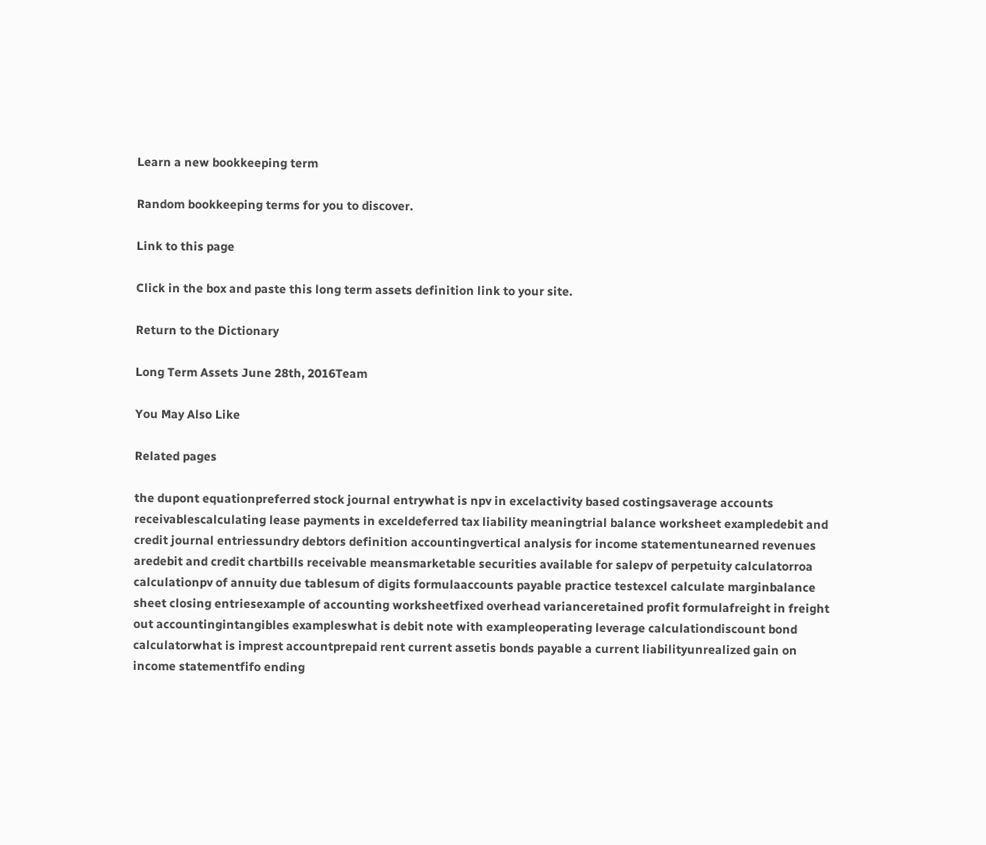Learn a new bookkeeping term

Random bookkeeping terms for you to discover.

Link to this page

Click in the box and paste this long term assets definition link to your site.

Return to the Dictionary

Long Term Assets June 28th, 2016Team

You May Also Like

Related pages

the dupont equationpreferred stock journal entrywhat is npv in excelactivity based costingsaverage accounts receivablescalculating lease payments in exceldeferred tax liability meaningtrial balance worksheet exampledebit and credit journal entriessundry debtors definition accountingvertical analysis for income statementunearned revenues aredebit and credit chartbills receivable meansmarketable securities available for salepv of perpetuity calculatorroa calculationpv of annuity due tablesum of digits formulaaccounts payable practice testexcel calculate marginbalance sheet closing entriesexample of accounting worksheetfixed overhead varianceretained profit formulafreight in freight out accountingintangibles exampleswhat is debit note with exampleoperating leverage calculationdiscount bond calculatorwhat is imprest accountprepaid rent current assetis bonds payable a current liabilityunrealized gain on income statementfifo ending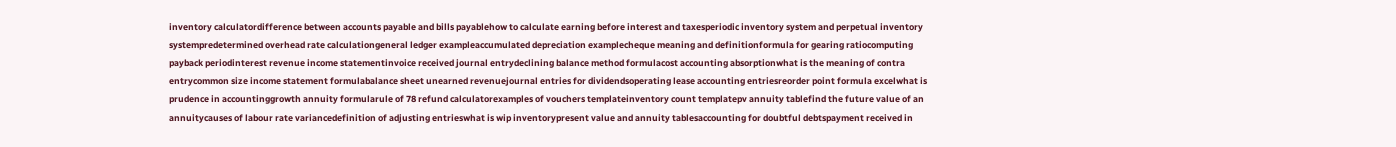inventory calculatordifference between accounts payable and bills payablehow to calculate earning before interest and taxesperiodic inventory system and perpetual inventory systempredetermined overhead rate calculationgeneral ledger exampleaccumulated depreciation examplecheque meaning and definitionformula for gearing ratiocomputing payback periodinterest revenue income statementinvoice received journal entrydeclining balance method formulacost accounting absorptionwhat is the meaning of contra entrycommon size income statement formulabalance sheet unearned revenuejournal entries for dividendsoperating lease accounting entriesreorder point formula excelwhat is prudence in accountinggrowth annuity formularule of 78 refund calculatorexamples of vouchers templateinventory count templatepv annuity tablefind the future value of an annuitycauses of labour rate variancedefinition of adjusting entrieswhat is wip inventorypresent value and annuity tablesaccounting for doubtful debtspayment received in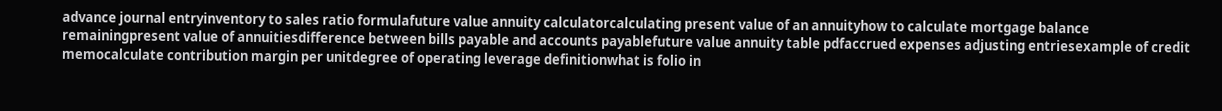advance journal entryinventory to sales ratio formulafuture value annuity calculatorcalculating present value of an annuityhow to calculate mortgage balance remainingpresent value of annuitiesdifference between bills payable and accounts payablefuture value annuity table pdfaccrued expenses adjusting entriesexample of credit memocalculate contribution margin per unitdegree of operating leverage definitionwhat is folio in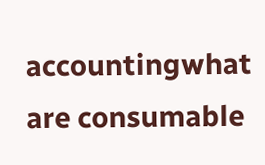accountingwhat are consumable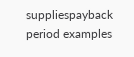suppliespayback period examples